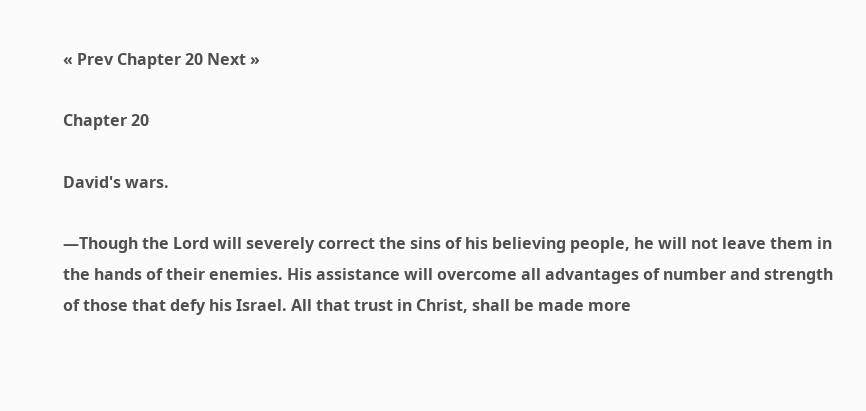« Prev Chapter 20 Next »

Chapter 20

David's wars.

—Though the Lord will severely correct the sins of his believing people, he will not leave them in the hands of their enemies. His assistance will overcome all advantages of number and strength of those that defy his Israel. All that trust in Christ, shall be made more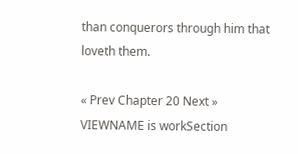than conquerors through him that loveth them.

« Prev Chapter 20 Next »
VIEWNAME is workSection